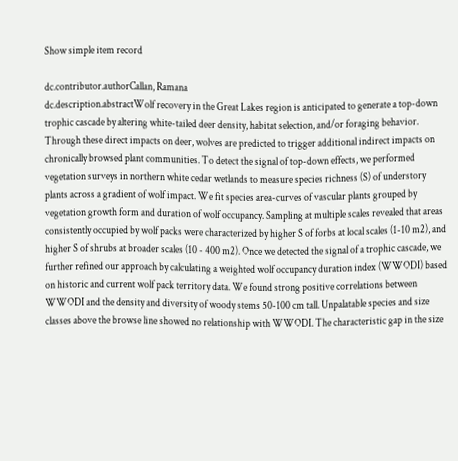Show simple item record

dc.contributor.authorCallan, Ramana
dc.description.abstractWolf recovery in the Great Lakes region is anticipated to generate a top-down trophic cascade by altering white-tailed deer density, habitat selection, and/or foraging behavior. Through these direct impacts on deer, wolves are predicted to trigger additional indirect impacts on chronically browsed plant communities. To detect the signal of top-down effects, we performed vegetation surveys in northern white cedar wetlands to measure species richness (S) of understory plants across a gradient of wolf impact. We fit species area-curves of vascular plants grouped by vegetation growth form and duration of wolf occupancy. Sampling at multiple scales revealed that areas consistently occupied by wolf packs were characterized by higher S of forbs at local scales (1-10 m2), and higher S of shrubs at broader scales (10 - 400 m2). Once we detected the signal of a trophic cascade, we further refined our approach by calculating a weighted wolf occupancy duration index (WWODI) based on historic and current wolf pack territory data. We found strong positive correlations between WWODI and the density and diversity of woody stems 50-100 cm tall. Unpalatable species and size classes above the browse line showed no relationship with WWODI. The characteristic gap in the size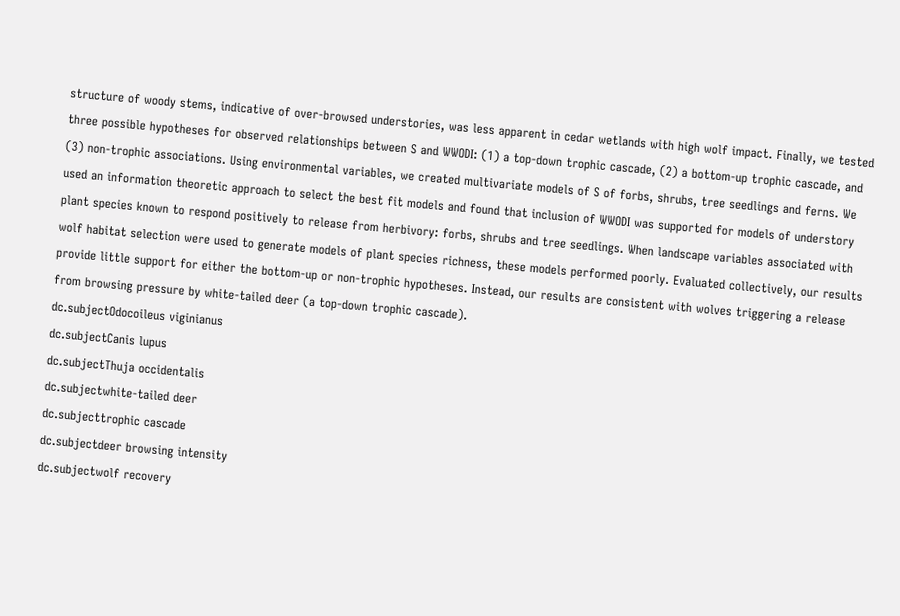structure of woody stems, indicative of over-browsed understories, was less apparent in cedar wetlands with high wolf impact. Finally, we tested three possible hypotheses for observed relationships between S and WWODI: (1) a top-down trophic cascade, (2) a bottom-up trophic cascade, and (3) non-trophic associations. Using environmental variables, we created multivariate models of S of forbs, shrubs, tree seedlings and ferns. We used an information theoretic approach to select the best fit models and found that inclusion of WWODI was supported for models of understory plant species known to respond positively to release from herbivory: forbs, shrubs and tree seedlings. When landscape variables associated with wolf habitat selection were used to generate models of plant species richness, these models performed poorly. Evaluated collectively, our results provide little support for either the bottom-up or non-trophic hypotheses. Instead, our results are consistent with wolves triggering a release from browsing pressure by white-tailed deer (a top-down trophic cascade).
dc.subjectOdocoileus viginianus
dc.subjectCanis lupus
dc.subjectThuja occidentalis
dc.subjectwhite-tailed deer
dc.subjecttrophic cascade
dc.subjectdeer browsing intensity
dc.subjectwolf recovery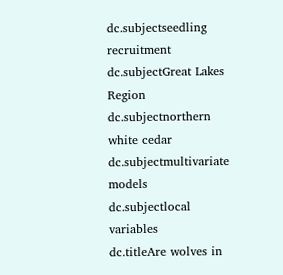dc.subjectseedling recruitment
dc.subjectGreat Lakes Region
dc.subjectnorthern white cedar
dc.subjectmultivariate models
dc.subjectlocal variables
dc.titleAre wolves in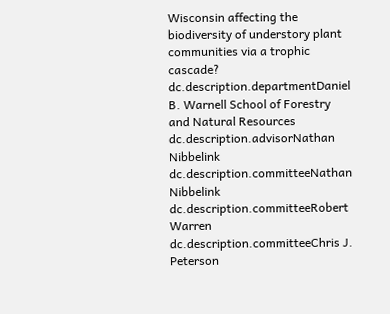Wisconsin affecting the biodiversity of understory plant communities via a trophic cascade?
dc.description.departmentDaniel B. Warnell School of Forestry and Natural Resources
dc.description.advisorNathan Nibbelink
dc.description.committeeNathan Nibbelink
dc.description.committeeRobert Warren
dc.description.committeeChris J. Peterson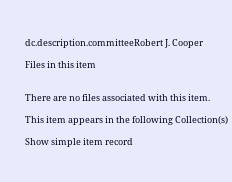dc.description.committeeRobert J. Cooper

Files in this item


There are no files associated with this item.

This item appears in the following Collection(s)

Show simple item record